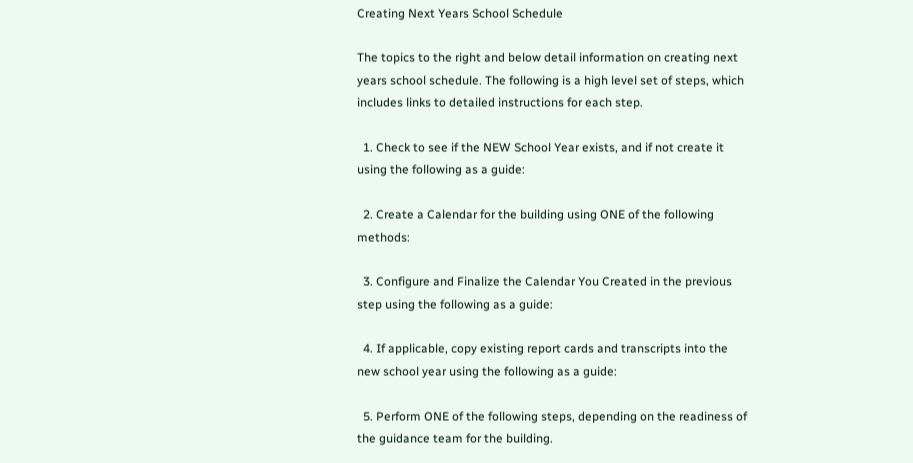Creating Next Years School Schedule

The topics to the right and below detail information on creating next years school schedule. The following is a high level set of steps, which includes links to detailed instructions for each step.

  1. Check to see if the NEW School Year exists, and if not create it using the following as a guide:

  2. Create a Calendar for the building using ONE of the following methods:

  3. Configure and Finalize the Calendar You Created in the previous step using the following as a guide:

  4. If applicable, copy existing report cards and transcripts into the new school year using the following as a guide:

  5. Perform ONE of the following steps, depending on the readiness of the guidance team for the building.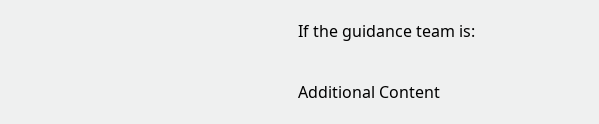If the guidance team is:

Additional Content